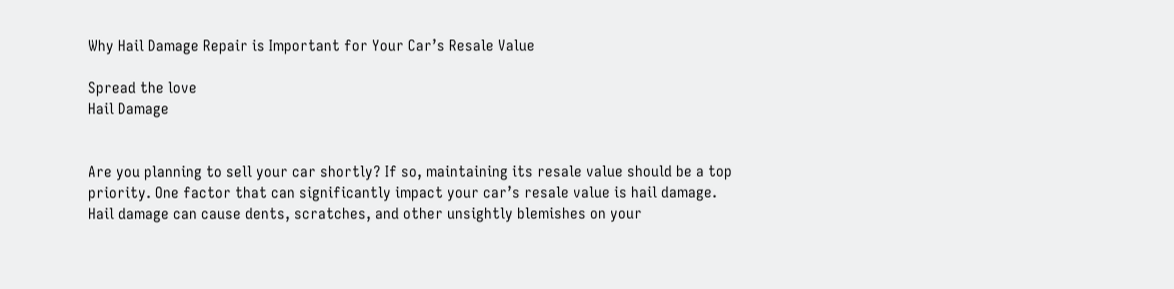Why Hail Damage Repair is Important for Your Car’s Resale Value

Spread the love
Hail Damage


Are you planning to sell your car shortly? If so, maintaining its resale value should be a top priority. One factor that can significantly impact your car’s resale value is hail damage. Hail damage can cause dents, scratches, and other unsightly blemishes on your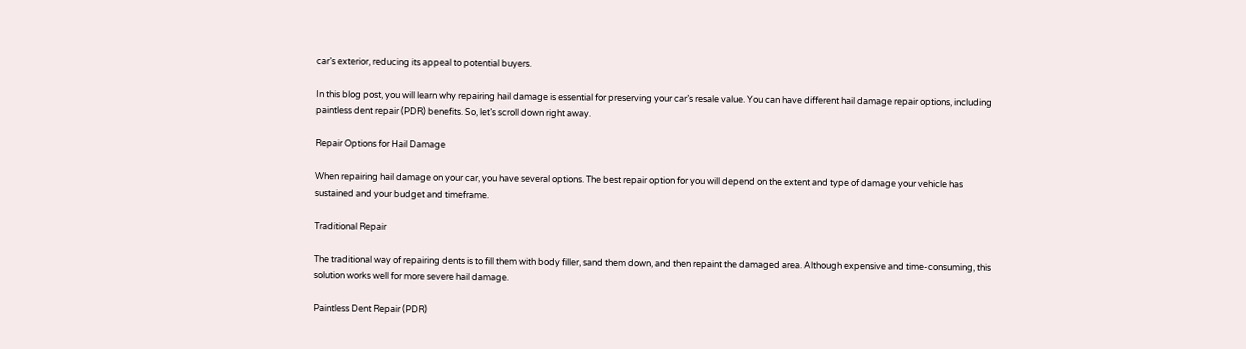car’s exterior, reducing its appeal to potential buyers.

In this blog post, you will learn why repairing hail damage is essential for preserving your car’s resale value. You can have different hail damage repair options, including paintless dent repair (PDR) benefits. So, let’s scroll down right away.

Repair Options for Hail Damage

When repairing hail damage on your car, you have several options. The best repair option for you will depend on the extent and type of damage your vehicle has sustained and your budget and timeframe.

Traditional Repair

The traditional way of repairing dents is to fill them with body filler, sand them down, and then repaint the damaged area. Although expensive and time-consuming, this solution works well for more severe hail damage.

Paintless Dent Repair (PDR)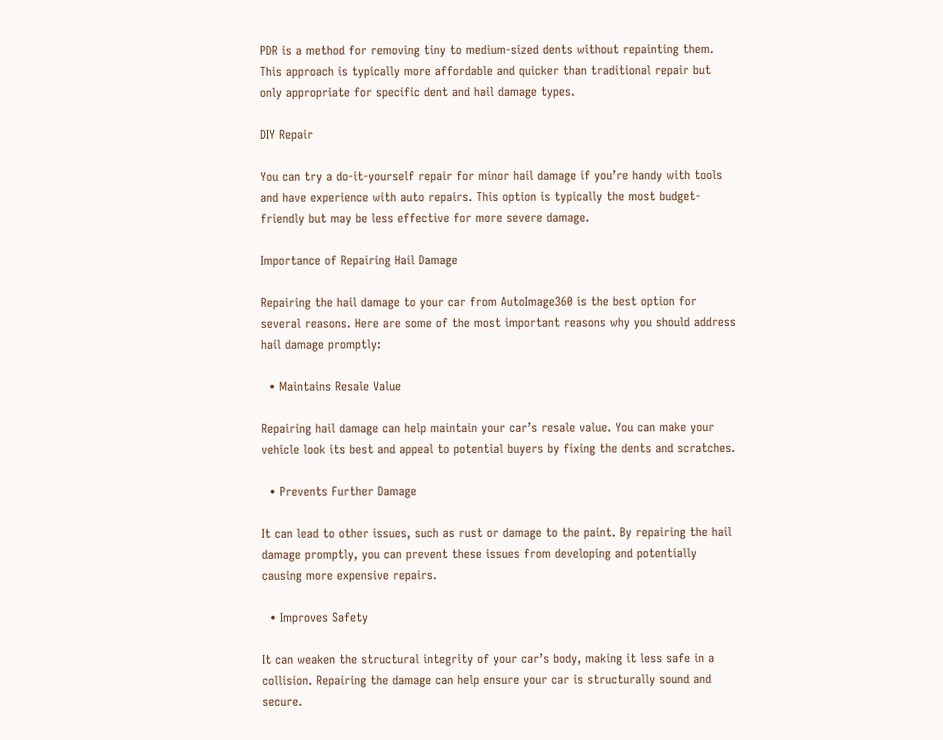PDR is a method for removing tiny to medium-sized dents without repainting them. This approach is typically more affordable and quicker than traditional repair but only appropriate for specific dent and hail damage types.

DIY Repair

You can try a do-it-yourself repair for minor hail damage if you’re handy with tools and have experience with auto repairs. This option is typically the most budget-friendly but may be less effective for more severe damage.

Importance of Repairing Hail Damage

Repairing the hail damage to your car from AutoImage360 is the best option for several reasons. Here are some of the most important reasons why you should address hail damage promptly:

  • Maintains Resale Value

Repairing hail damage can help maintain your car’s resale value. You can make your vehicle look its best and appeal to potential buyers by fixing the dents and scratches.

  • Prevents Further Damage

It can lead to other issues, such as rust or damage to the paint. By repairing the hail damage promptly, you can prevent these issues from developing and potentially causing more expensive repairs.

  • Improves Safety

It can weaken the structural integrity of your car’s body, making it less safe in a collision. Repairing the damage can help ensure your car is structurally sound and secure.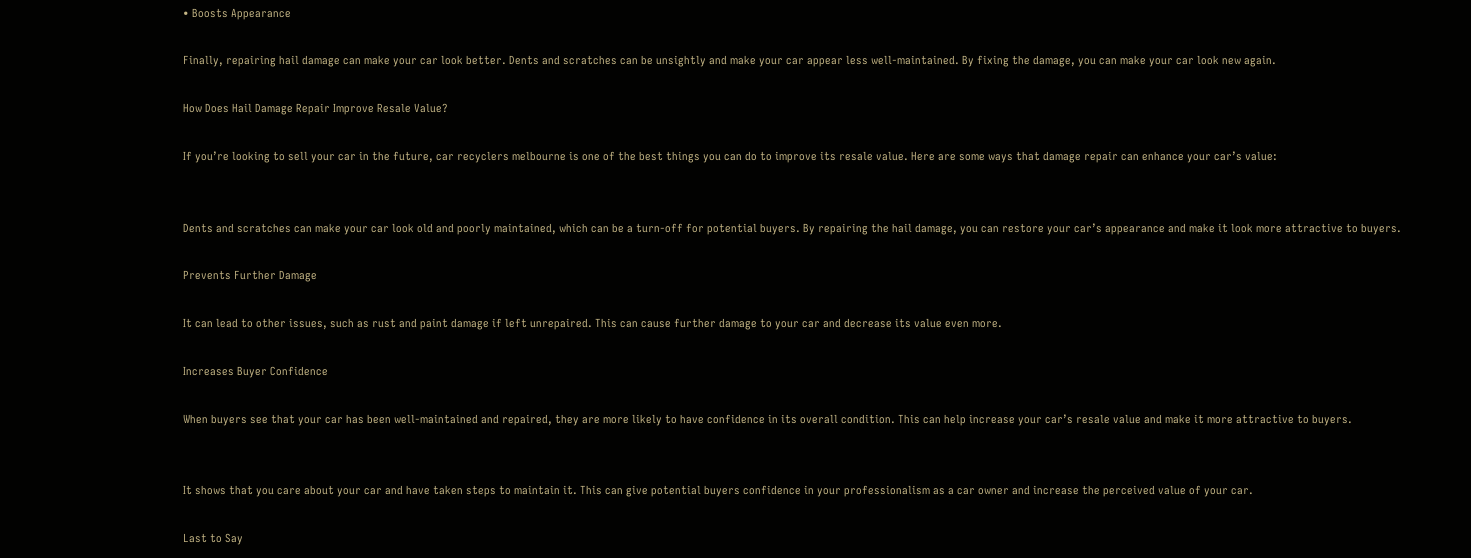• Boosts Appearance

Finally, repairing hail damage can make your car look better. Dents and scratches can be unsightly and make your car appear less well-maintained. By fixing the damage, you can make your car look new again.

How Does Hail Damage Repair Improve Resale Value?

If you’re looking to sell your car in the future, car recyclers melbourne is one of the best things you can do to improve its resale value. Here are some ways that damage repair can enhance your car’s value:


Dents and scratches can make your car look old and poorly maintained, which can be a turn-off for potential buyers. By repairing the hail damage, you can restore your car’s appearance and make it look more attractive to buyers.

Prevents Further Damage

It can lead to other issues, such as rust and paint damage if left unrepaired. This can cause further damage to your car and decrease its value even more.

Increases Buyer Confidence

When buyers see that your car has been well-maintained and repaired, they are more likely to have confidence in its overall condition. This can help increase your car’s resale value and make it more attractive to buyers.


It shows that you care about your car and have taken steps to maintain it. This can give potential buyers confidence in your professionalism as a car owner and increase the perceived value of your car.

Last to Say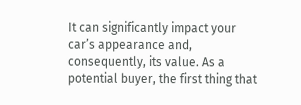It can significantly impact your car’s appearance and, consequently, its value. As a potential buyer, the first thing that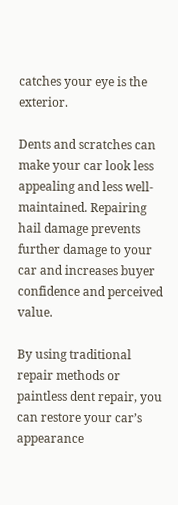catches your eye is the exterior.

Dents and scratches can make your car look less appealing and less well-maintained. Repairing hail damage prevents further damage to your car and increases buyer confidence and perceived value.

By using traditional repair methods or paintless dent repair, you can restore your car’s appearance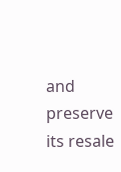and preserve its resale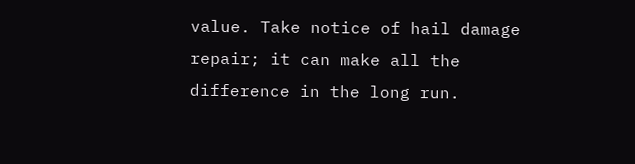value. Take notice of hail damage repair; it can make all the difference in the long run.